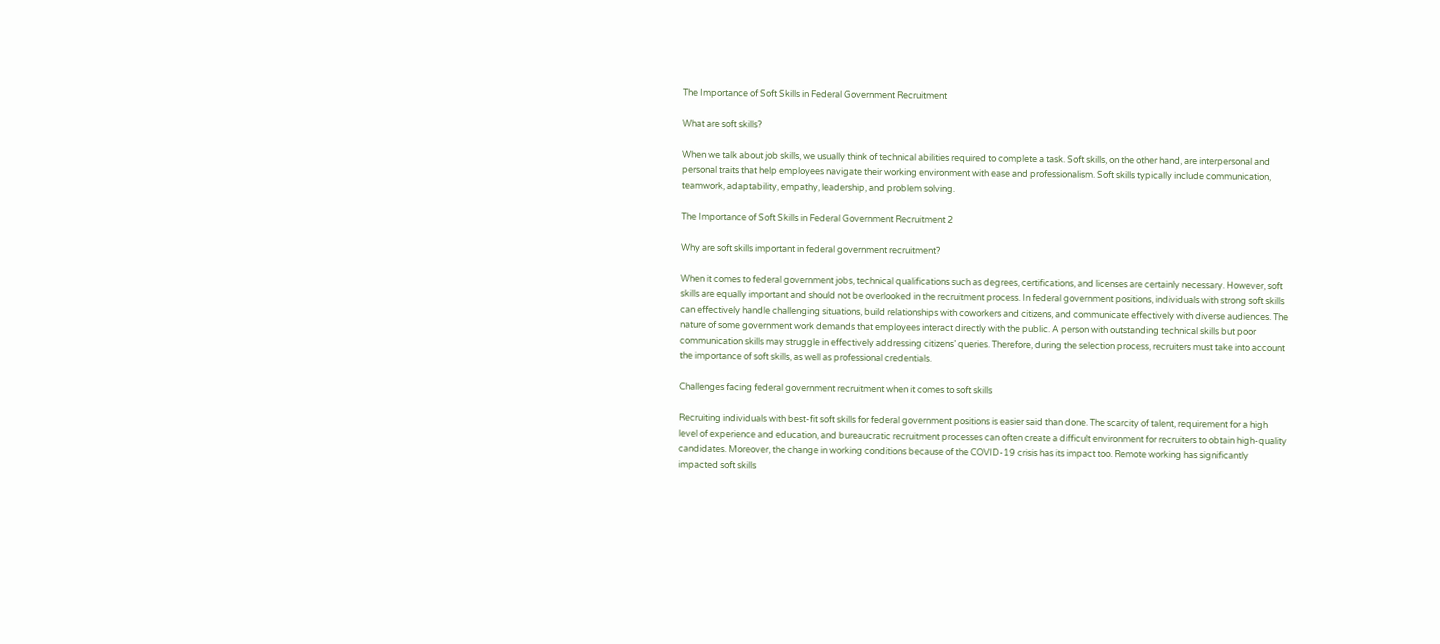The Importance of Soft Skills in Federal Government Recruitment

What are soft skills?

When we talk about job skills, we usually think of technical abilities required to complete a task. Soft skills, on the other hand, are interpersonal and personal traits that help employees navigate their working environment with ease and professionalism. Soft skills typically include communication, teamwork, adaptability, empathy, leadership, and problem solving.

The Importance of Soft Skills in Federal Government Recruitment 2

Why are soft skills important in federal government recruitment?

When it comes to federal government jobs, technical qualifications such as degrees, certifications, and licenses are certainly necessary. However, soft skills are equally important and should not be overlooked in the recruitment process. In federal government positions, individuals with strong soft skills can effectively handle challenging situations, build relationships with coworkers and citizens, and communicate effectively with diverse audiences. The nature of some government work demands that employees interact directly with the public. A person with outstanding technical skills but poor communication skills may struggle in effectively addressing citizens’ queries. Therefore, during the selection process, recruiters must take into account the importance of soft skills, as well as professional credentials.

Challenges facing federal government recruitment when it comes to soft skills

Recruiting individuals with best-fit soft skills for federal government positions is easier said than done. The scarcity of talent, requirement for a high level of experience and education, and bureaucratic recruitment processes can often create a difficult environment for recruiters to obtain high-quality candidates. Moreover, the change in working conditions because of the COVID-19 crisis has its impact too. Remote working has significantly impacted soft skills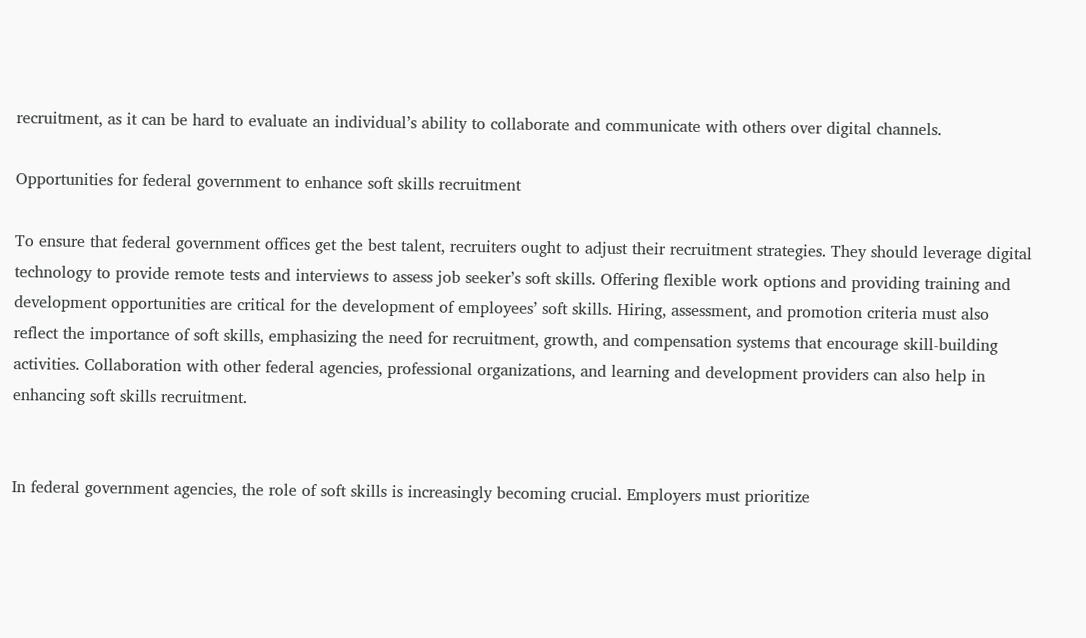recruitment, as it can be hard to evaluate an individual’s ability to collaborate and communicate with others over digital channels.

Opportunities for federal government to enhance soft skills recruitment

To ensure that federal government offices get the best talent, recruiters ought to adjust their recruitment strategies. They should leverage digital technology to provide remote tests and interviews to assess job seeker’s soft skills. Offering flexible work options and providing training and development opportunities are critical for the development of employees’ soft skills. Hiring, assessment, and promotion criteria must also reflect the importance of soft skills, emphasizing the need for recruitment, growth, and compensation systems that encourage skill-building activities. Collaboration with other federal agencies, professional organizations, and learning and development providers can also help in enhancing soft skills recruitment.


In federal government agencies, the role of soft skills is increasingly becoming crucial. Employers must prioritize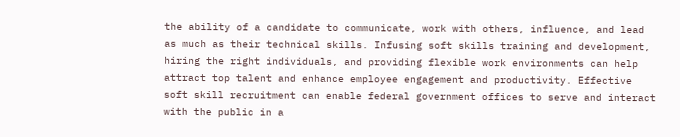the ability of a candidate to communicate, work with others, influence, and lead as much as their technical skills. Infusing soft skills training and development, hiring the right individuals, and providing flexible work environments can help attract top talent and enhance employee engagement and productivity. Effective soft skill recruitment can enable federal government offices to serve and interact with the public in a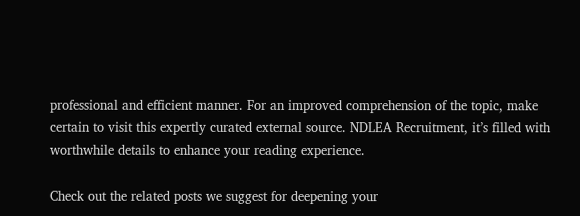professional and efficient manner. For an improved comprehension of the topic, make certain to visit this expertly curated external source. NDLEA Recruitment, it’s filled with worthwhile details to enhance your reading experience.

Check out the related posts we suggest for deepening your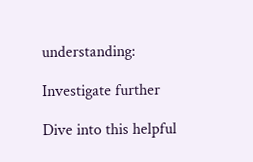understanding:

Investigate further

Dive into this helpful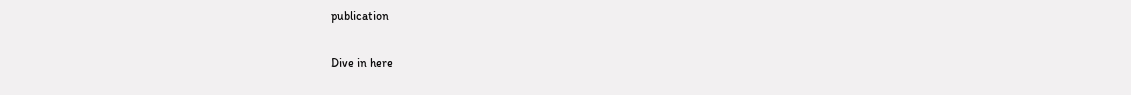publication

Dive in here